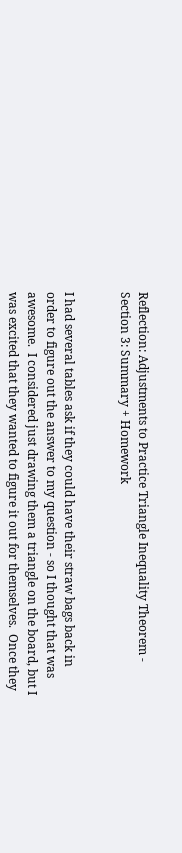Reflection: Adjustments to Practice Triangle Inequality Theorem - Section 3: Summary + Homework


I had several tables ask if they could have their straw bags back in order to figure out the answer to my question - so I thought that was awesome.  I considered just drawing them a triangle on the board, but I was excited that they wanted to figure it out for themselves.  Once they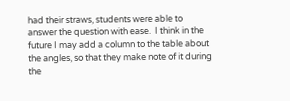had their straws, students were able to answer the question with ease.  I think in the future I may add a column to the table about the angles, so that they make note of it during the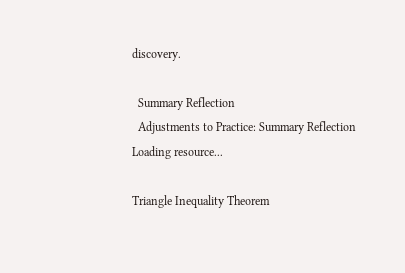discovery.

  Summary Reflection
  Adjustments to Practice: Summary Reflection
Loading resource...

Triangle Inequality Theorem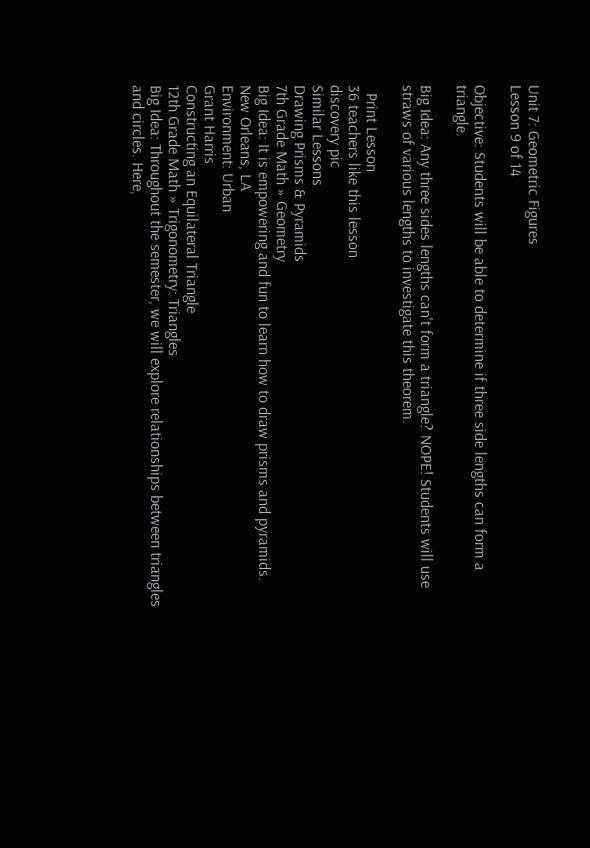Unit 7: Geometric Figures
Lesson 9 of 14

Objective: Students will be able to determine if three side lengths can form a triangle.

Big Idea: Any three sides lengths can't form a triangle? NOPE! Students will use straws of various lengths to investigate this theorem.

  Print Lesson
36 teachers like this lesson
discovery pic
Similar Lessons
Drawing Prisms & Pyramids
7th Grade Math » Geometry
Big Idea: It is empowering and fun to learn how to draw prisms and pyramids.
New Orleans, LA
Environment: Urban
Grant Harris
Constructing an Equilateral Triangle
12th Grade Math » Trigonometry: Triangles
Big Idea: Throughout the semester, we will explore relationships between triangles and circles. Here,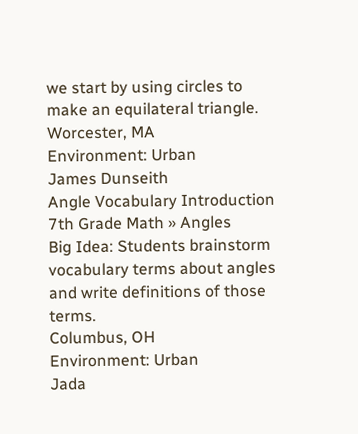we start by using circles to make an equilateral triangle.
Worcester, MA
Environment: Urban
James Dunseith
Angle Vocabulary Introduction
7th Grade Math » Angles
Big Idea: Students brainstorm vocabulary terms about angles and write definitions of those terms.
Columbus, OH
Environment: Urban
Jada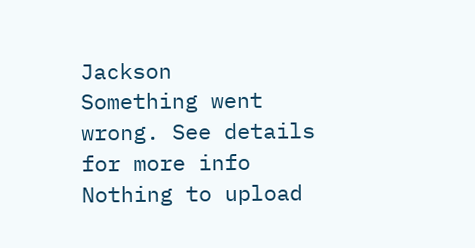Jackson
Something went wrong. See details for more info
Nothing to upload